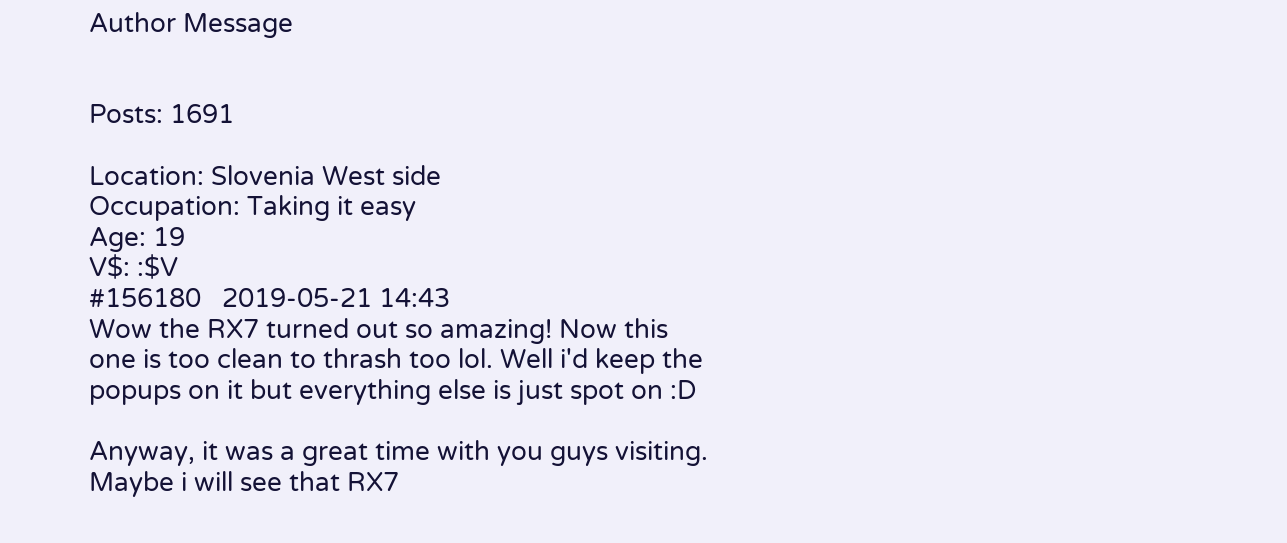Author Message


Posts: 1691

Location: Slovenia West side
Occupation: Taking it easy
Age: 19
V$: :$V
#156180   2019-05-21 14:43
Wow the RX7 turned out so amazing! Now this one is too clean to thrash too lol. Well i'd keep the popups on it but everything else is just spot on :D

Anyway, it was a great time with you guys visiting. Maybe i will see that RX7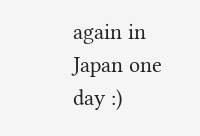again in Japan one day :)